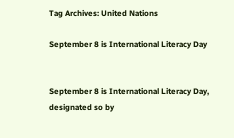Tag Archives: United Nations

September 8 is International Literacy Day


September 8 is International Literacy Day, designated so by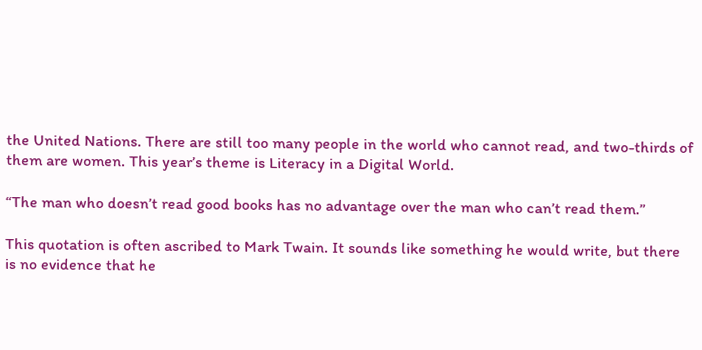the United Nations. There are still too many people in the world who cannot read, and two-thirds of them are women. This year’s theme is Literacy in a Digital World.

“The man who doesn’t read good books has no advantage over the man who can’t read them.”

This quotation is often ascribed to Mark Twain. It sounds like something he would write, but there is no evidence that he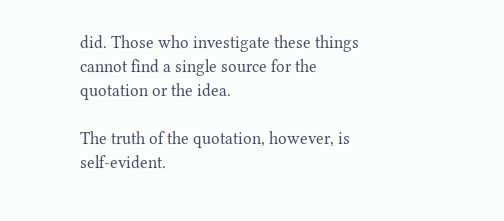did. Those who investigate these things cannot find a single source for the quotation or the idea.

The truth of the quotation, however, is self-evident.